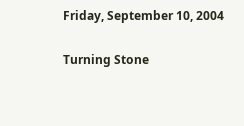Friday, September 10, 2004

Turning Stone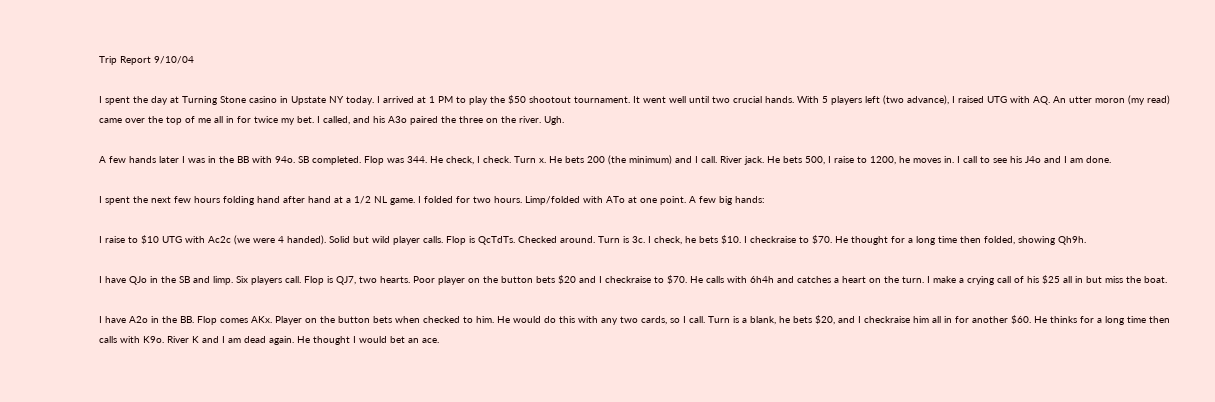Trip Report 9/10/04

I spent the day at Turning Stone casino in Upstate NY today. I arrived at 1 PM to play the $50 shootout tournament. It went well until two crucial hands. With 5 players left (two advance), I raised UTG with AQ. An utter moron (my read) came over the top of me all in for twice my bet. I called, and his A3o paired the three on the river. Ugh.

A few hands later I was in the BB with 94o. SB completed. Flop was 344. He check, I check. Turn x. He bets 200 (the minimum) and I call. River jack. He bets 500, I raise to 1200, he moves in. I call to see his J4o and I am done.

I spent the next few hours folding hand after hand at a 1/2 NL game. I folded for two hours. Limp/folded with ATo at one point. A few big hands:

I raise to $10 UTG with Ac2c (we were 4 handed). Solid but wild player calls. Flop is QcTdTs. Checked around. Turn is 3c. I check, he bets $10. I checkraise to $70. He thought for a long time then folded, showing Qh9h.

I have QJo in the SB and limp. Six players call. Flop is QJ7, two hearts. Poor player on the button bets $20 and I checkraise to $70. He calls with 6h4h and catches a heart on the turn. I make a crying call of his $25 all in but miss the boat.

I have A2o in the BB. Flop comes AKx. Player on the button bets when checked to him. He would do this with any two cards, so I call. Turn is a blank, he bets $20, and I checkraise him all in for another $60. He thinks for a long time then calls with K9o. River K and I am dead again. He thought I would bet an ace.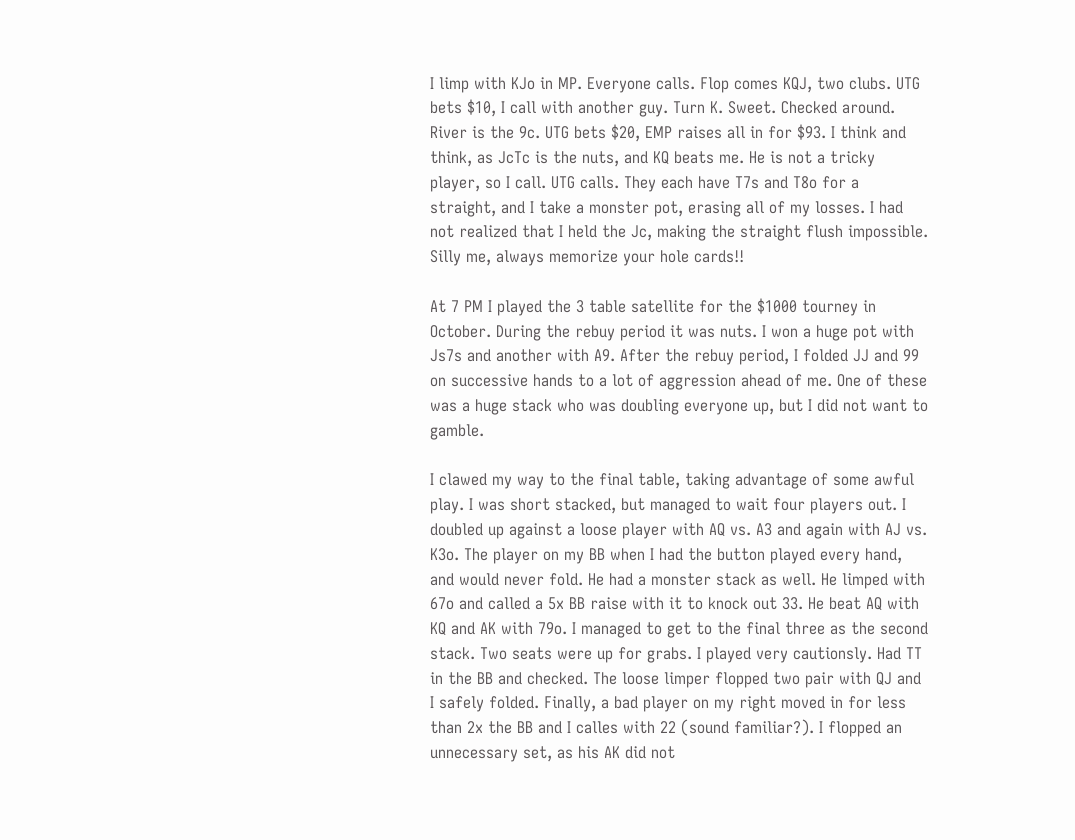I limp with KJo in MP. Everyone calls. Flop comes KQJ, two clubs. UTG bets $10, I call with another guy. Turn K. Sweet. Checked around. River is the 9c. UTG bets $20, EMP raises all in for $93. I think and think, as JcTc is the nuts, and KQ beats me. He is not a tricky player, so I call. UTG calls. They each have T7s and T8o for a straight, and I take a monster pot, erasing all of my losses. I had not realized that I held the Jc, making the straight flush impossible. Silly me, always memorize your hole cards!!

At 7 PM I played the 3 table satellite for the $1000 tourney in October. During the rebuy period it was nuts. I won a huge pot with Js7s and another with A9. After the rebuy period, I folded JJ and 99 on successive hands to a lot of aggression ahead of me. One of these was a huge stack who was doubling everyone up, but I did not want to gamble.

I clawed my way to the final table, taking advantage of some awful play. I was short stacked, but managed to wait four players out. I doubled up against a loose player with AQ vs. A3 and again with AJ vs. K3o. The player on my BB when I had the button played every hand, and would never fold. He had a monster stack as well. He limped with 67o and called a 5x BB raise with it to knock out 33. He beat AQ with KQ and AK with 79o. I managed to get to the final three as the second stack. Two seats were up for grabs. I played very cautionsly. Had TT in the BB and checked. The loose limper flopped two pair with QJ and I safely folded. Finally, a bad player on my right moved in for less than 2x the BB and I calles with 22 (sound familiar?). I flopped an unnecessary set, as his AK did not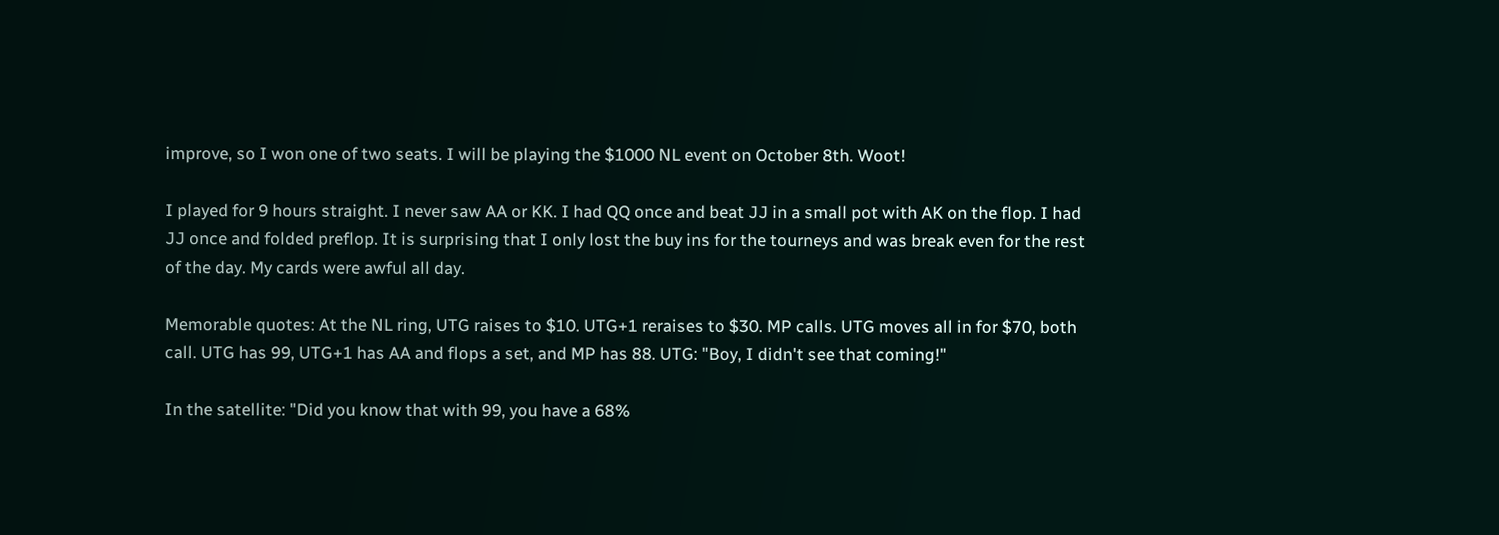improve, so I won one of two seats. I will be playing the $1000 NL event on October 8th. Woot!

I played for 9 hours straight. I never saw AA or KK. I had QQ once and beat JJ in a small pot with AK on the flop. I had JJ once and folded preflop. It is surprising that I only lost the buy ins for the tourneys and was break even for the rest of the day. My cards were awful all day.

Memorable quotes: At the NL ring, UTG raises to $10. UTG+1 reraises to $30. MP calls. UTG moves all in for $70, both call. UTG has 99, UTG+1 has AA and flops a set, and MP has 88. UTG: "Boy, I didn't see that coming!"

In the satellite: "Did you know that with 99, you have a 68%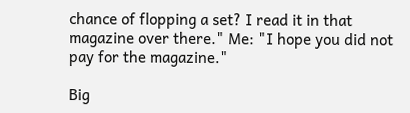chance of flopping a set? I read it in that magazine over there." Me: "I hope you did not pay for the magazine."

Big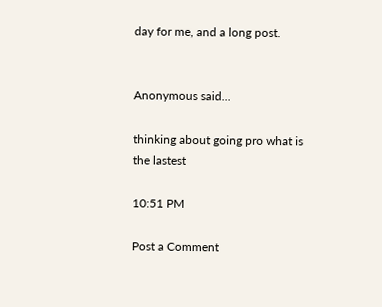day for me, and a long post.


Anonymous said...

thinking about going pro what is the lastest

10:51 PM

Post a Comment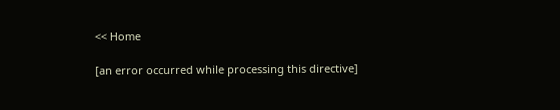<< Home

[an error occurred while processing this directive]